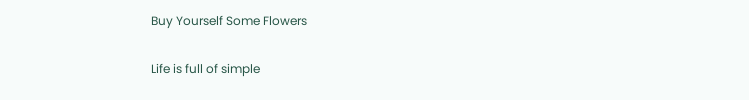Buy Yourself Some Flowers

Life is full of simple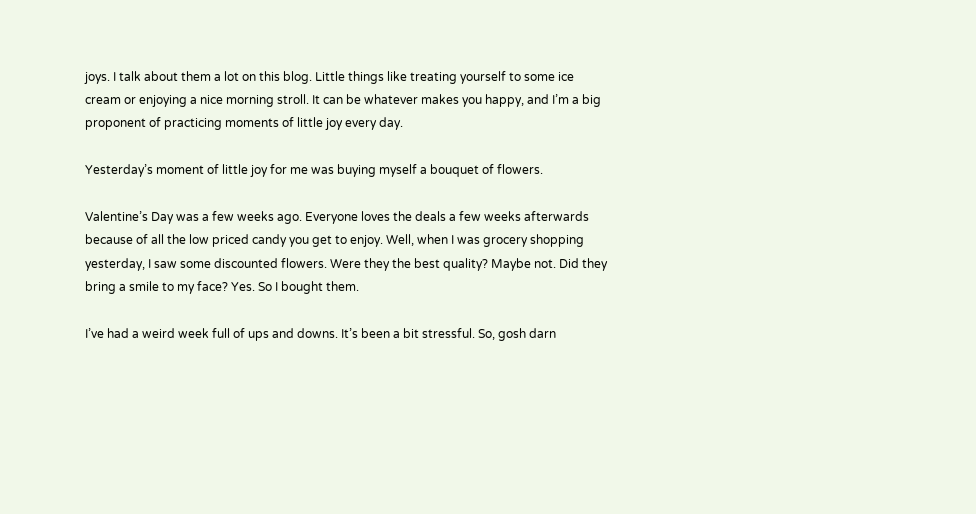joys. I talk about them a lot on this blog. Little things like treating yourself to some ice cream or enjoying a nice morning stroll. It can be whatever makes you happy, and I’m a big proponent of practicing moments of little joy every day.

Yesterday’s moment of little joy for me was buying myself a bouquet of flowers.

Valentine’s Day was a few weeks ago. Everyone loves the deals a few weeks afterwards because of all the low priced candy you get to enjoy. Well, when I was grocery shopping yesterday, I saw some discounted flowers. Were they the best quality? Maybe not. Did they bring a smile to my face? Yes. So I bought them.

I’ve had a weird week full of ups and downs. It’s been a bit stressful. So, gosh darn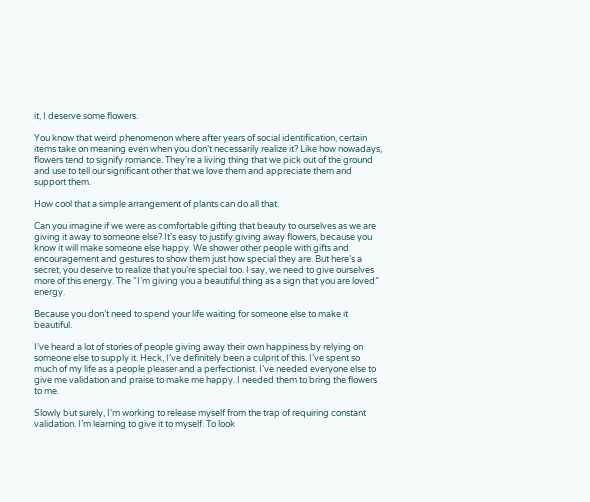it, I deserve some flowers.

You know that weird phenomenon where after years of social identification, certain items take on meaning even when you don’t necessarily realize it? Like how nowadays, flowers tend to signify romance. They’re a living thing that we pick out of the ground and use to tell our significant other that we love them and appreciate them and support them.

How cool that a simple arrangement of plants can do all that.

Can you imagine if we were as comfortable gifting that beauty to ourselves as we are giving it away to someone else? It’s easy to justify giving away flowers, because you know it will make someone else happy. We shower other people with gifts and encouragement and gestures to show them just how special they are. But here’s a secret, you deserve to realize that you’re special too. I say, we need to give ourselves more of this energy. The “I’m giving you a beautiful thing as a sign that you are loved” energy.

Because you don’t need to spend your life waiting for someone else to make it beautiful.

I’ve heard a lot of stories of people giving away their own happiness by relying on someone else to supply it. Heck, I’ve definitely been a culprit of this. I’ve spent so much of my life as a people pleaser and a perfectionist. I’ve needed everyone else to give me validation and praise to make me happy. I needed them to bring the flowers to me.

Slowly but surely, I’m working to release myself from the trap of requiring constant validation. I’m learning to give it to myself. To look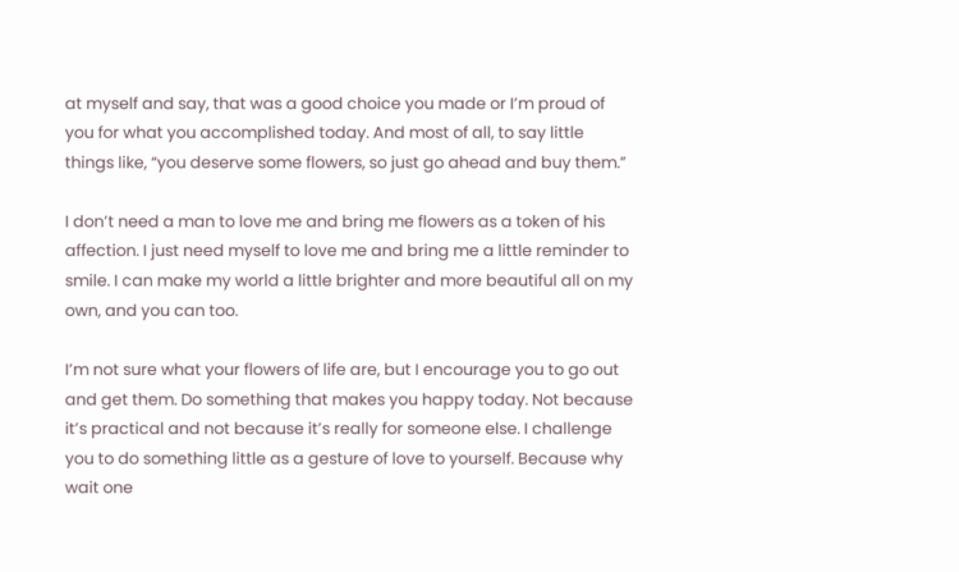at myself and say, that was a good choice you made or I’m proud of you for what you accomplished today. And most of all, to say little things like, “you deserve some flowers, so just go ahead and buy them.”

I don’t need a man to love me and bring me flowers as a token of his affection. I just need myself to love me and bring me a little reminder to smile. I can make my world a little brighter and more beautiful all on my own, and you can too.

I’m not sure what your flowers of life are, but I encourage you to go out and get them. Do something that makes you happy today. Not because it’s practical and not because it’s really for someone else. I challenge you to do something little as a gesture of love to yourself. Because why wait one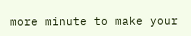more minute to make your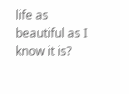life as beautiful as I know it is?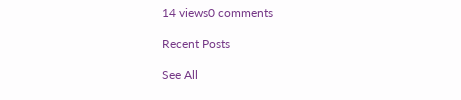14 views0 comments

Recent Posts

See All